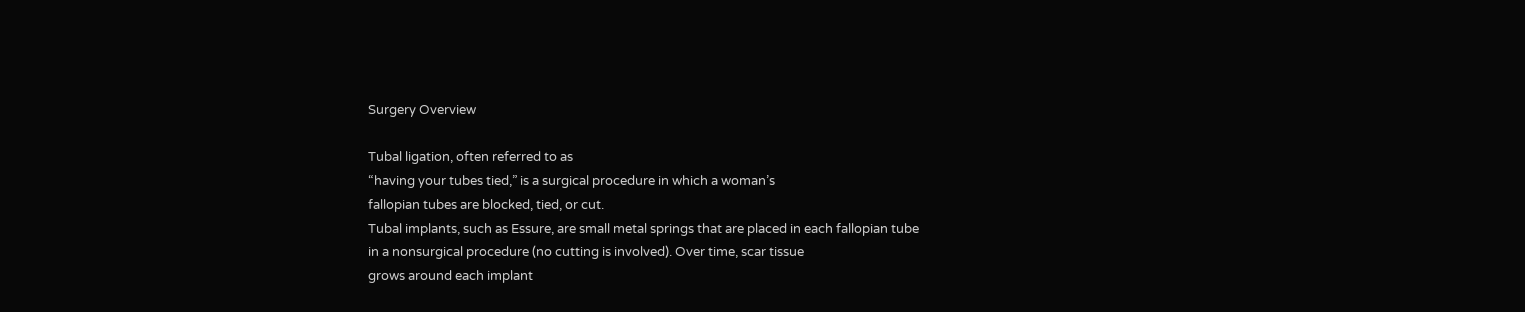Surgery Overview

Tubal ligation, often referred to as
“having your tubes tied,” is a surgical procedure in which a woman’s
fallopian tubes are blocked, tied, or cut.
Tubal implants, such as Essure, are small metal springs that are placed in each fallopian tube
in a nonsurgical procedure (no cutting is involved). Over time, scar tissue
grows around each implant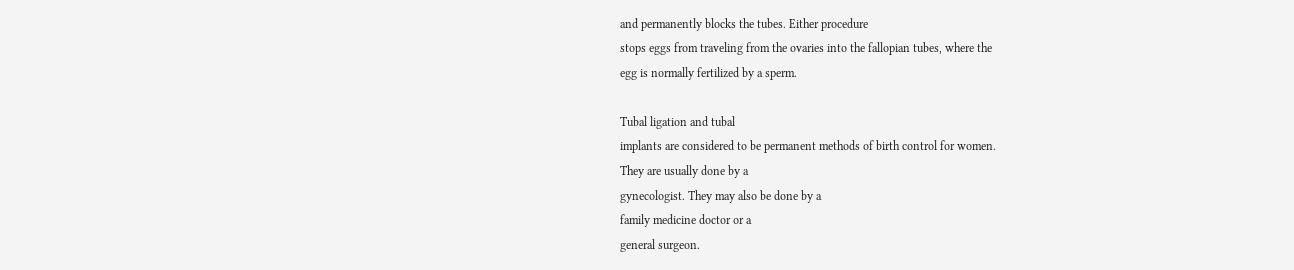and permanently blocks the tubes. Either procedure
stops eggs from traveling from the ovaries into the fallopian tubes, where the
egg is normally fertilized by a sperm.

Tubal ligation and tubal
implants are considered to be permanent methods of birth control for women.
They are usually done by a
gynecologist. They may also be done by a
family medicine doctor or a
general surgeon.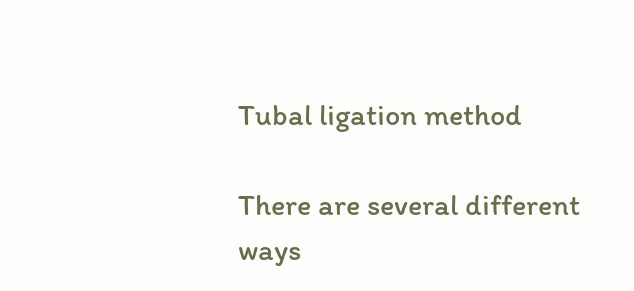Tubal ligation method

There are several different
ways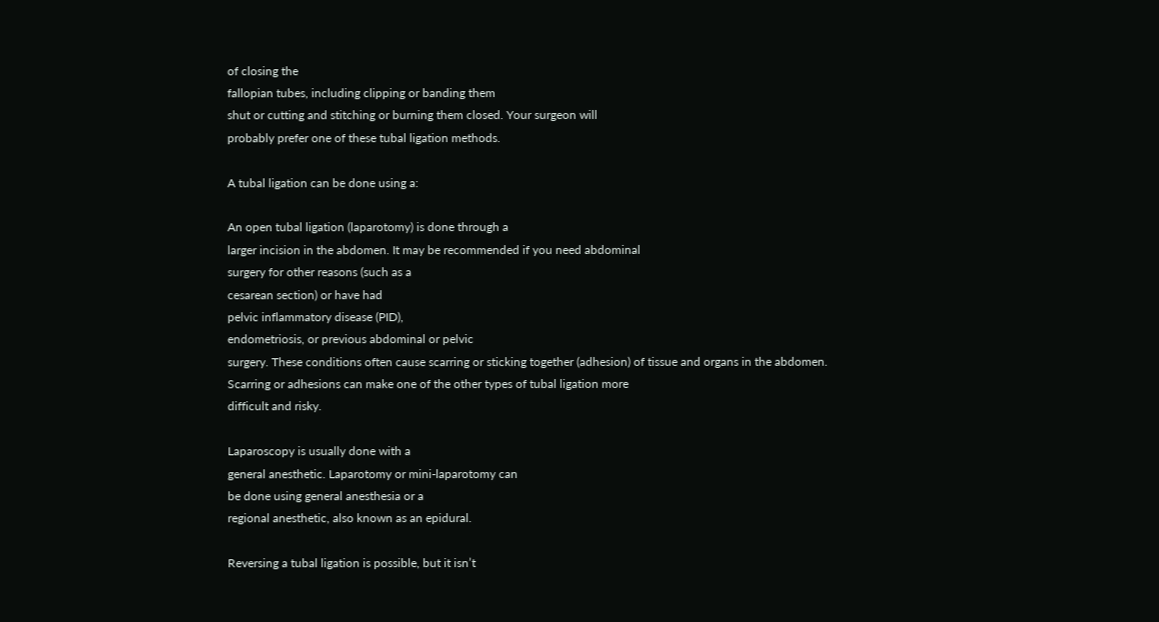of closing the
fallopian tubes, including clipping or banding them
shut or cutting and stitching or burning them closed. Your surgeon will
probably prefer one of these tubal ligation methods.

A tubal ligation can be done using a:

An open tubal ligation (laparotomy) is done through a
larger incision in the abdomen. It may be recommended if you need abdominal
surgery for other reasons (such as a
cesarean section) or have had
pelvic inflammatory disease (PID),
endometriosis, or previous abdominal or pelvic
surgery. These conditions often cause scarring or sticking together (adhesion) of tissue and organs in the abdomen.
Scarring or adhesions can make one of the other types of tubal ligation more
difficult and risky.

Laparoscopy is usually done with a
general anesthetic. Laparotomy or mini-laparotomy can
be done using general anesthesia or a
regional anesthetic, also known as an epidural.

Reversing a tubal ligation is possible, but it isn’t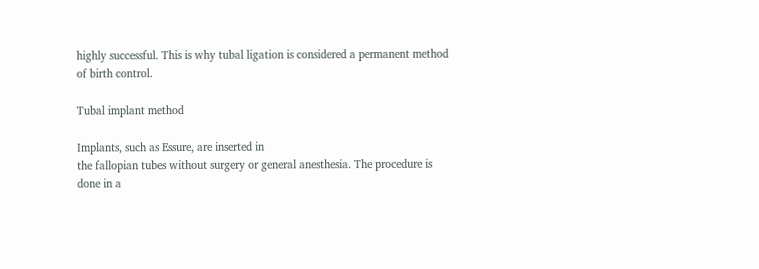highly successful. This is why tubal ligation is considered a permanent method
of birth control.

Tubal implant method

Implants, such as Essure, are inserted in
the fallopian tubes without surgery or general anesthesia. The procedure is
done in a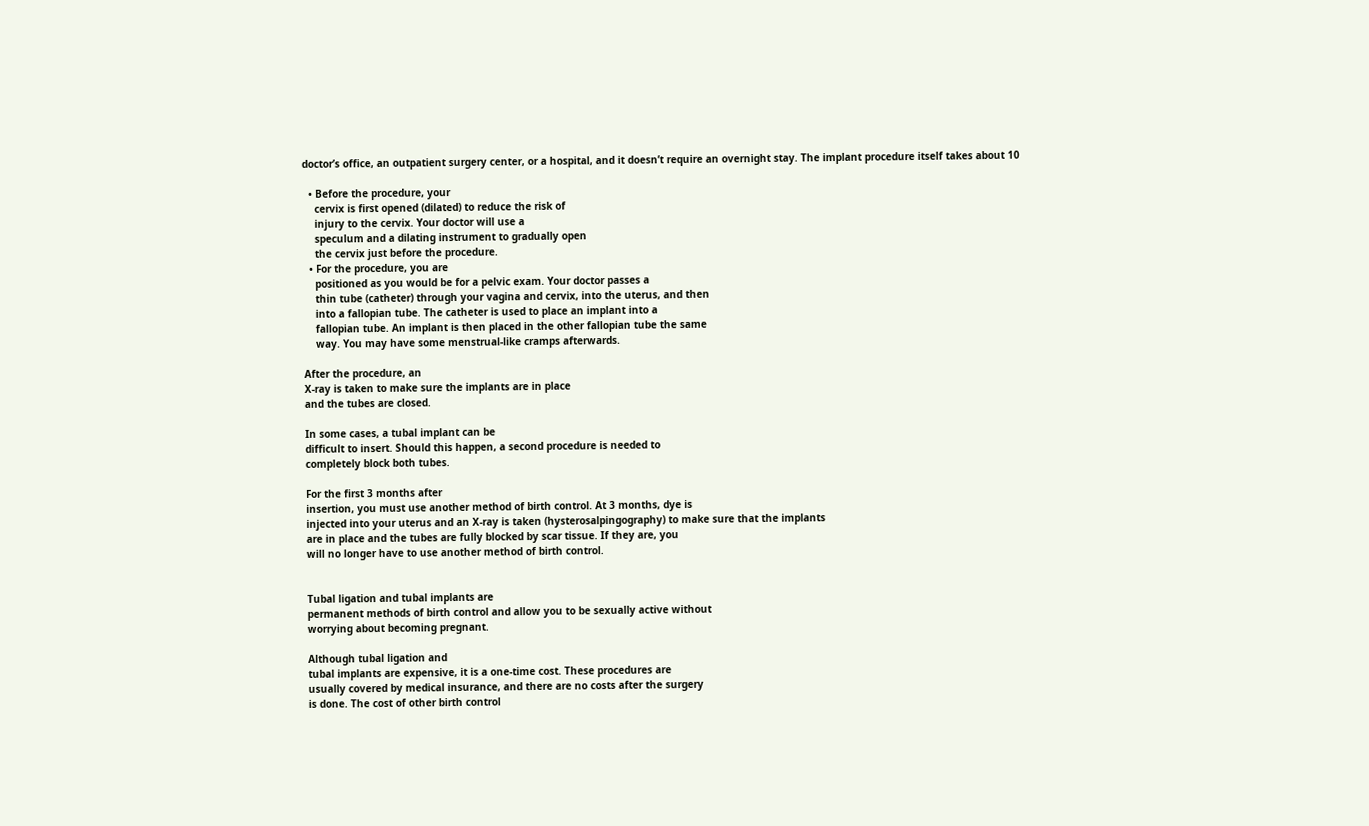doctor’s office, an outpatient surgery center, or a hospital, and it doesn’t require an overnight stay. The implant procedure itself takes about 10

  • Before the procedure, your
    cervix is first opened (dilated) to reduce the risk of
    injury to the cervix. Your doctor will use a
    speculum and a dilating instrument to gradually open
    the cervix just before the procedure.
  • For the procedure, you are
    positioned as you would be for a pelvic exam. Your doctor passes a
    thin tube (catheter) through your vagina and cervix, into the uterus, and then
    into a fallopian tube. The catheter is used to place an implant into a
    fallopian tube. An implant is then placed in the other fallopian tube the same
    way. You may have some menstrual-like cramps afterwards.

After the procedure, an
X-ray is taken to make sure the implants are in place
and the tubes are closed.

In some cases, a tubal implant can be
difficult to insert. Should this happen, a second procedure is needed to
completely block both tubes.

For the first 3 months after
insertion, you must use another method of birth control. At 3 months, dye is
injected into your uterus and an X-ray is taken (hysterosalpingography) to make sure that the implants
are in place and the tubes are fully blocked by scar tissue. If they are, you
will no longer have to use another method of birth control.


Tubal ligation and tubal implants are
permanent methods of birth control and allow you to be sexually active without
worrying about becoming pregnant.

Although tubal ligation and
tubal implants are expensive, it is a one-time cost. These procedures are
usually covered by medical insurance, and there are no costs after the surgery
is done. The cost of other birth control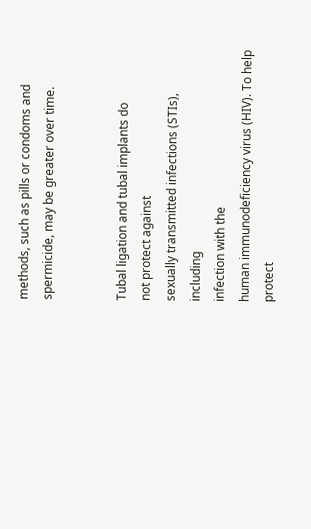methods, such as pills or condoms and
spermicide, may be greater over time.


Tubal ligation and tubal implants do
not protect against
sexually transmitted infections (STIs), including
infection with the
human immunodeficiency virus (HIV). To help protect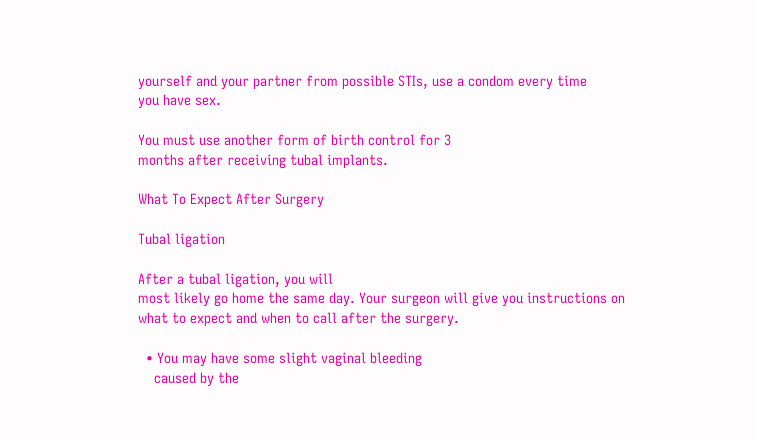yourself and your partner from possible STIs, use a condom every time
you have sex.

You must use another form of birth control for 3
months after receiving tubal implants.

What To Expect After Surgery

Tubal ligation

After a tubal ligation, you will
most likely go home the same day. Your surgeon will give you instructions on
what to expect and when to call after the surgery.

  • You may have some slight vaginal bleeding
    caused by the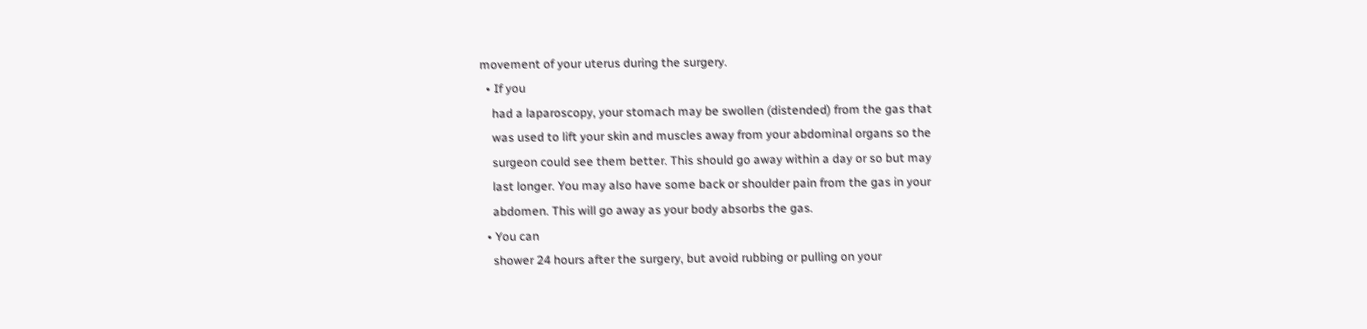movement of your uterus during the surgery.
  • If you
    had a laparoscopy, your stomach may be swollen (distended) from the gas that
    was used to lift your skin and muscles away from your abdominal organs so the
    surgeon could see them better. This should go away within a day or so but may
    last longer. You may also have some back or shoulder pain from the gas in your
    abdomen. This will go away as your body absorbs the gas.
  • You can
    shower 24 hours after the surgery, but avoid rubbing or pulling on your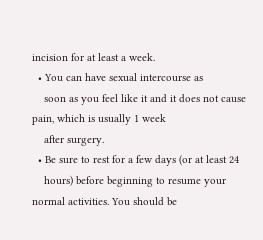incision for at least a week.
  • You can have sexual intercourse as
    soon as you feel like it and it does not cause pain, which is usually 1 week
    after surgery.
  • Be sure to rest for a few days (or at least 24
    hours) before beginning to resume your normal activities. You should be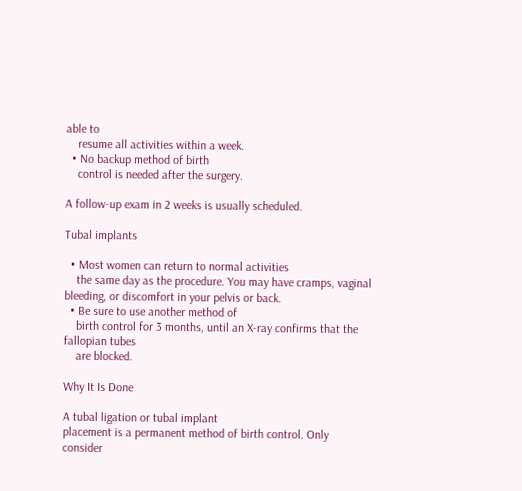able to
    resume all activities within a week.
  • No backup method of birth
    control is needed after the surgery.

A follow-up exam in 2 weeks is usually scheduled.

Tubal implants

  • Most women can return to normal activities
    the same day as the procedure. You may have cramps, vaginal bleeding, or discomfort in your pelvis or back.
  • Be sure to use another method of
    birth control for 3 months, until an X-ray confirms that the fallopian tubes
    are blocked.

Why It Is Done

A tubal ligation or tubal implant
placement is a permanent method of birth control. Only
consider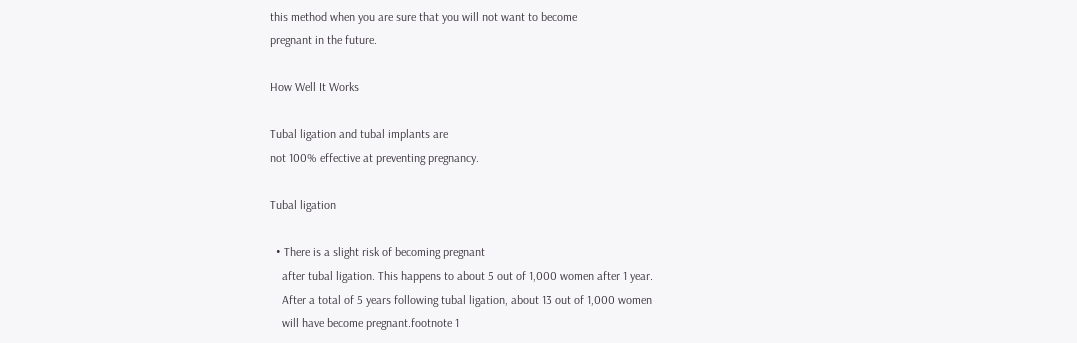this method when you are sure that you will not want to become
pregnant in the future.

How Well It Works

Tubal ligation and tubal implants are
not 100% effective at preventing pregnancy.

Tubal ligation

  • There is a slight risk of becoming pregnant
    after tubal ligation. This happens to about 5 out of 1,000 women after 1 year.
    After a total of 5 years following tubal ligation, about 13 out of 1,000 women
    will have become pregnant.footnote 1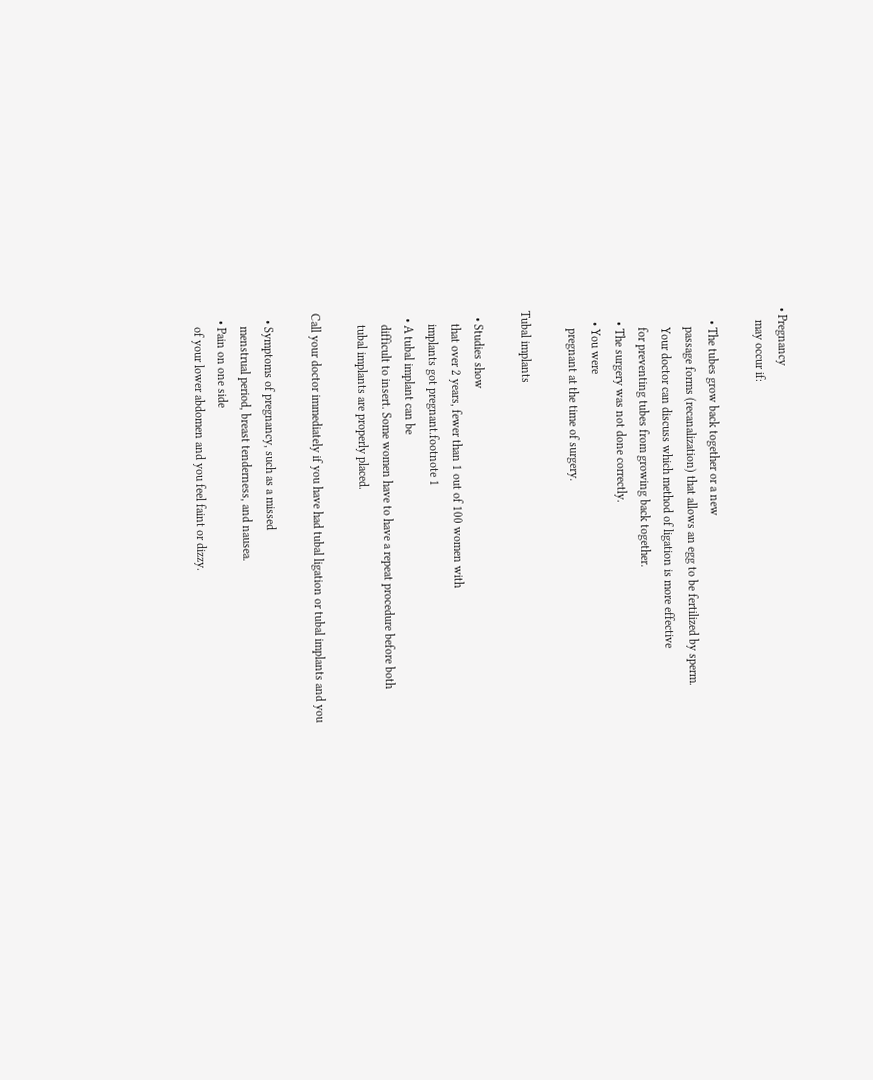• Pregnancy
    may occur if:

    • The tubes grow back together or a new
      passage forms (recanalization) that allows an egg to be fertilized by sperm.
      Your doctor can discuss which method of ligation is more effective
      for preventing tubes from growing back together.
    • The surgery was not done correctly.
    • You were
      pregnant at the time of surgery.

Tubal implants

  • Studies show
    that over 2 years, fewer than 1 out of 100 women with
    implants got pregnant.footnote 1
  • A tubal implant can be
    difficult to insert. Some women have to have a repeat procedure before both
    tubal implants are properly placed.

Call your doctor immediately if you have had tubal ligation or tubal implants and you

  • Symptoms of pregnancy, such as a missed
    menstrual period, breast tenderness, and nausea.
  • Pain on one side
    of your lower abdomen and you feel faint or dizzy.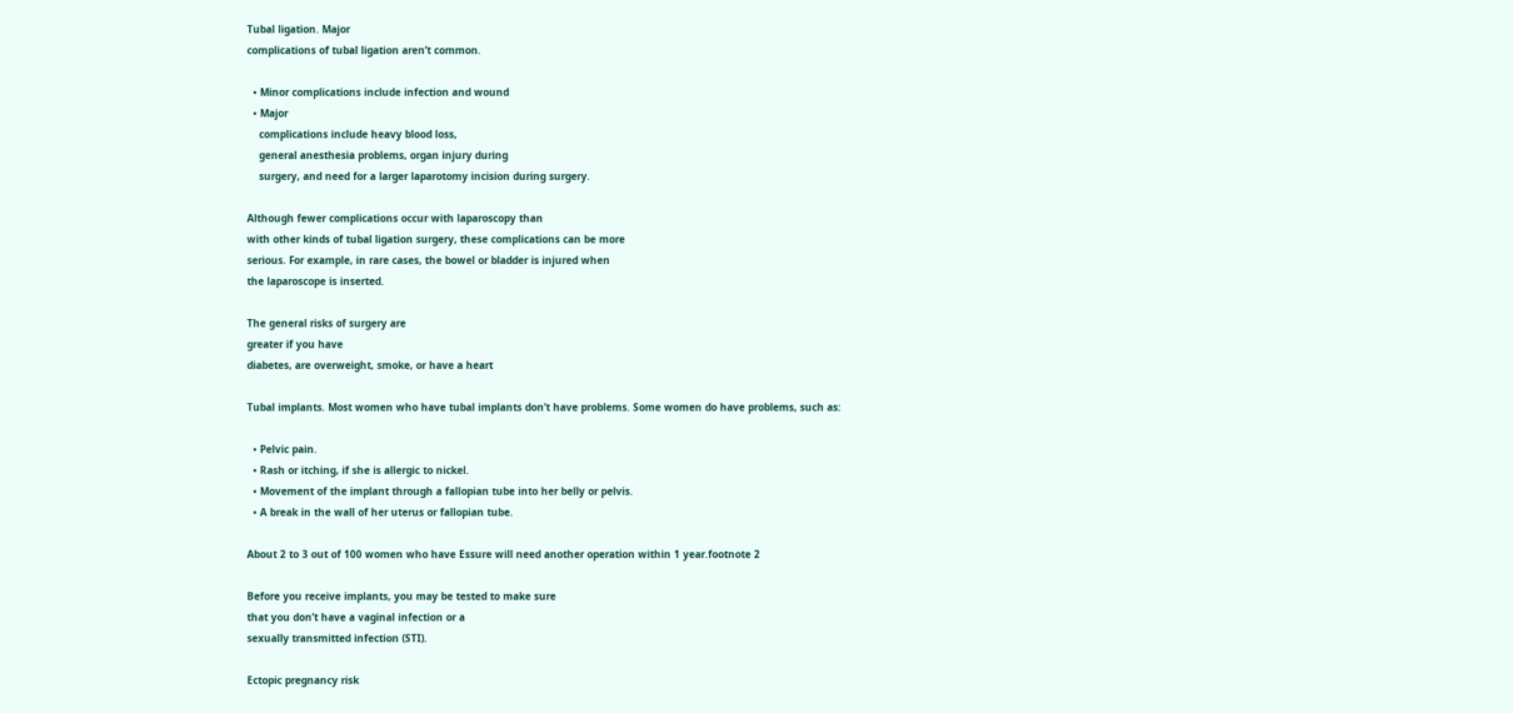Tubal ligation. Major
complications of tubal ligation aren’t common.

  • Minor complications include infection and wound
  • Major
    complications include heavy blood loss,
    general anesthesia problems, organ injury during
    surgery, and need for a larger laparotomy incision during surgery.

Although fewer complications occur with laparoscopy than
with other kinds of tubal ligation surgery, these complications can be more
serious. For example, in rare cases, the bowel or bladder is injured when
the laparoscope is inserted.

The general risks of surgery are
greater if you have
diabetes, are overweight, smoke, or have a heart

Tubal implants. Most women who have tubal implants don’t have problems. Some women do have problems, such as:

  • Pelvic pain.
  • Rash or itching, if she is allergic to nickel.
  • Movement of the implant through a fallopian tube into her belly or pelvis.
  • A break in the wall of her uterus or fallopian tube.

About 2 to 3 out of 100 women who have Essure will need another operation within 1 year.footnote 2

Before you receive implants, you may be tested to make sure
that you don’t have a vaginal infection or a
sexually transmitted infection (STI).

Ectopic pregnancy risk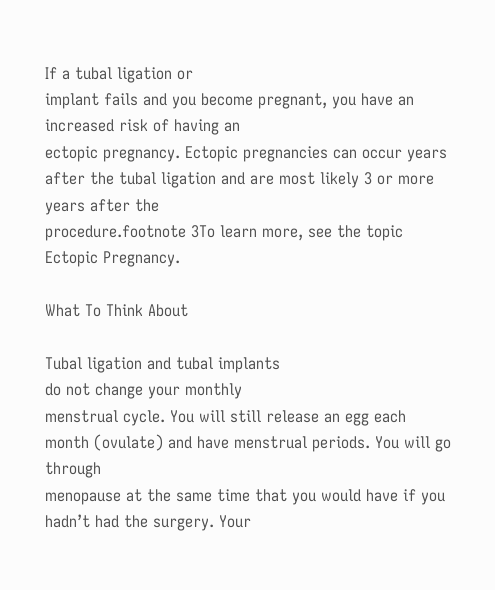If a tubal ligation or
implant fails and you become pregnant, you have an increased risk of having an
ectopic pregnancy. Ectopic pregnancies can occur years
after the tubal ligation and are most likely 3 or more years after the
procedure.footnote 3To learn more, see the topic
Ectopic Pregnancy.

What To Think About

Tubal ligation and tubal implants
do not change your monthly
menstrual cycle. You will still release an egg each
month (ovulate) and have menstrual periods. You will go through
menopause at the same time that you would have if you
hadn’t had the surgery. Your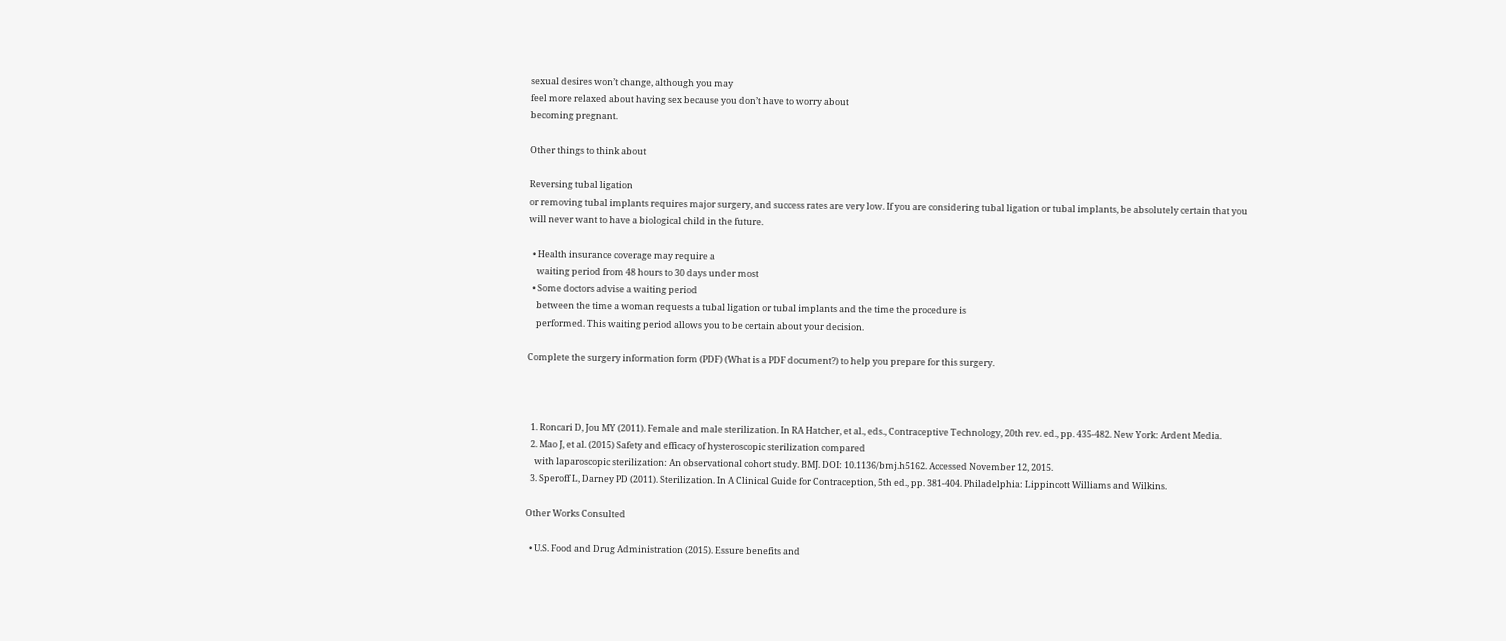sexual desires won’t change, although you may
feel more relaxed about having sex because you don’t have to worry about
becoming pregnant.

Other things to think about

Reversing tubal ligation
or removing tubal implants requires major surgery, and success rates are very low. If you are considering tubal ligation or tubal implants, be absolutely certain that you
will never want to have a biological child in the future.

  • Health insurance coverage may require a
    waiting period from 48 hours to 30 days under most
  • Some doctors advise a waiting period
    between the time a woman requests a tubal ligation or tubal implants and the time the procedure is
    performed. This waiting period allows you to be certain about your decision.

Complete the surgery information form (PDF) (What is a PDF document?) to help you prepare for this surgery.



  1. Roncari D, Jou MY (2011). Female and male sterilization. In RA Hatcher, et al., eds., Contraceptive Technology, 20th rev. ed., pp. 435-482. New York: Ardent Media.
  2. Mao J, et al. (2015) Safety and efficacy of hysteroscopic sterilization compared
    with laparoscopic sterilization: An observational cohort study. BMJ. DOI: 10.1136/bmj.h5162. Accessed November 12, 2015.
  3. Speroff L, Darney PD (2011). Sterilization. In A Clinical Guide for Contraception, 5th ed., pp. 381-404. Philadelphia: Lippincott Williams and Wilkins.

Other Works Consulted

  • U.S. Food and Drug Administration (2015). Essure benefits and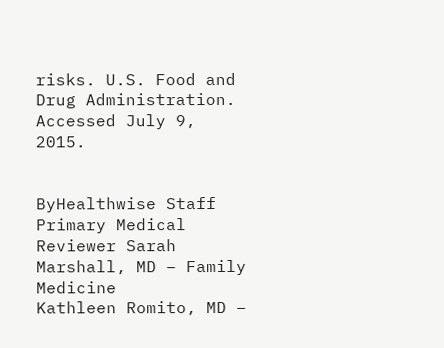risks. U.S. Food and Drug Administration. Accessed July 9, 2015.


ByHealthwise Staff
Primary Medical Reviewer Sarah Marshall, MD – Family Medicine
Kathleen Romito, MD –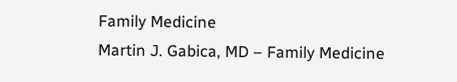Family Medicine
Martin J. Gabica, MD – Family Medicine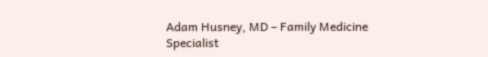Adam Husney, MD – Family Medicine
Specialist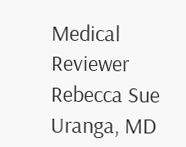Medical Reviewer Rebecca Sue Uranga, MD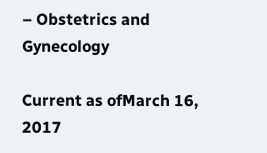– Obstetrics and Gynecology

Current as ofMarch 16, 2017